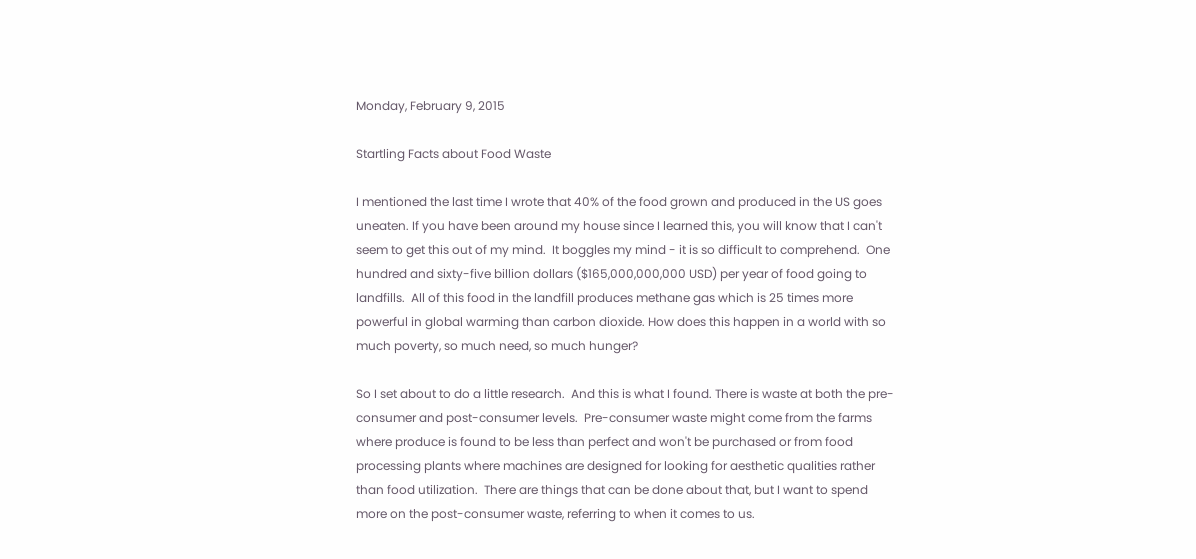Monday, February 9, 2015

Startling Facts about Food Waste

I mentioned the last time I wrote that 40% of the food grown and produced in the US goes uneaten. If you have been around my house since I learned this, you will know that I can't seem to get this out of my mind.  It boggles my mind - it is so difficult to comprehend.  One hundred and sixty-five billion dollars ($165,000,000,000 USD) per year of food going to landfills.  All of this food in the landfill produces methane gas which is 25 times more powerful in global warming than carbon dioxide. How does this happen in a world with so much poverty, so much need, so much hunger?

So I set about to do a little research.  And this is what I found. There is waste at both the pre-consumer and post-consumer levels.  Pre-consumer waste might come from the farms where produce is found to be less than perfect and won't be purchased or from food processing plants where machines are designed for looking for aesthetic qualities rather than food utilization.  There are things that can be done about that, but I want to spend more on the post-consumer waste, referring to when it comes to us.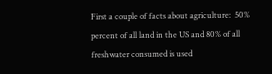First a couple of facts about agriculture:  50% percent of all land in the US and 80% of all freshwater consumed is used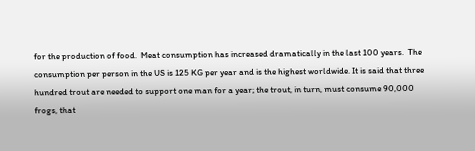for the production of food.  Meat consumption has increased dramatically in the last 100 years.  The consumption per person in the US is 125 KG per year and is the highest worldwide. It is said that three hundred trout are needed to support one man for a year; the trout, in turn, must consume 90,000 frogs, that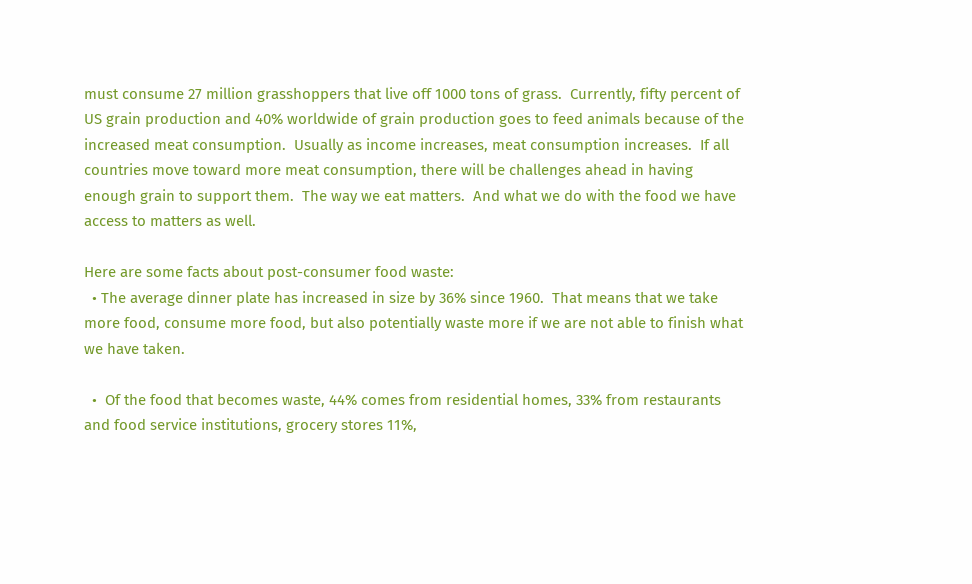must consume 27 million grasshoppers that live off 1000 tons of grass.  Currently, fifty percent of US grain production and 40% worldwide of grain production goes to feed animals because of the increased meat consumption.  Usually as income increases, meat consumption increases.  If all countries move toward more meat consumption, there will be challenges ahead in having enough grain to support them.  The way we eat matters.  And what we do with the food we have access to matters as well.

Here are some facts about post-consumer food waste:
  • The average dinner plate has increased in size by 36% since 1960.  That means that we take more food, consume more food, but also potentially waste more if we are not able to finish what we have taken.

  •  Of the food that becomes waste, 44% comes from residential homes, 33% from restaurants and food service institutions, grocery stores 11%,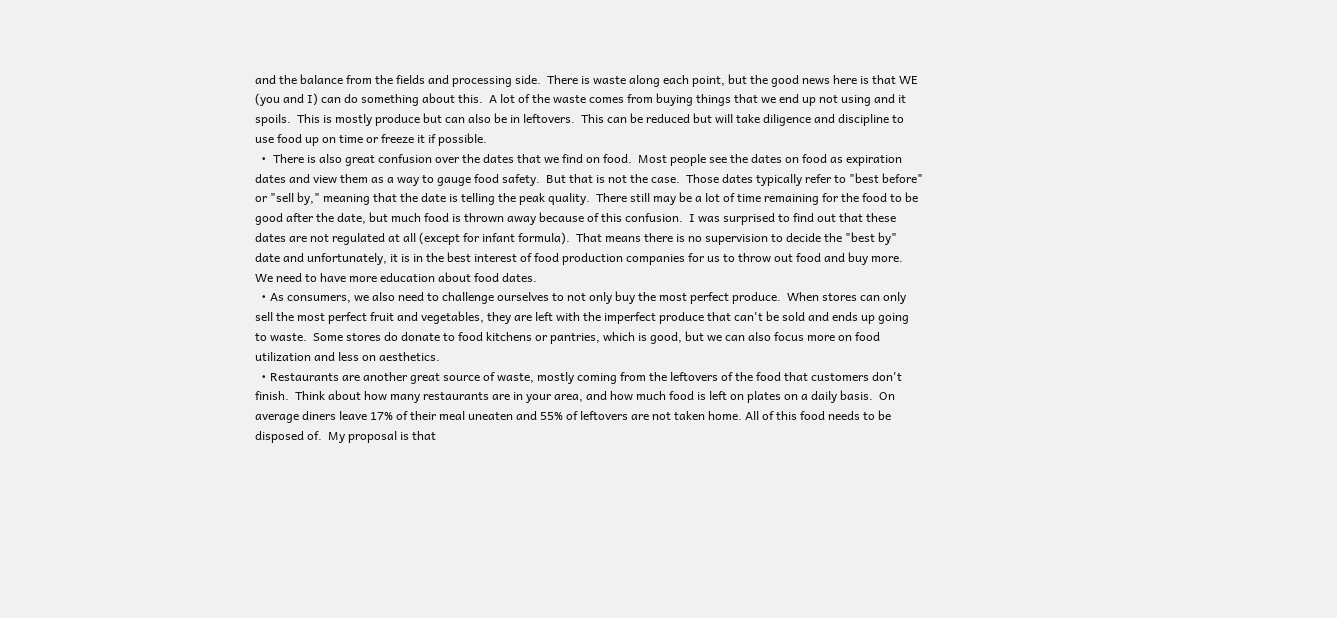and the balance from the fields and processing side.  There is waste along each point, but the good news here is that WE (you and I) can do something about this.  A lot of the waste comes from buying things that we end up not using and it spoils.  This is mostly produce but can also be in leftovers.  This can be reduced but will take diligence and discipline to use food up on time or freeze it if possible.
  •  There is also great confusion over the dates that we find on food.  Most people see the dates on food as expiration dates and view them as a way to gauge food safety.  But that is not the case.  Those dates typically refer to "best before" or "sell by," meaning that the date is telling the peak quality.  There still may be a lot of time remaining for the food to be good after the date, but much food is thrown away because of this confusion.  I was surprised to find out that these dates are not regulated at all (except for infant formula).  That means there is no supervision to decide the "best by" date and unfortunately, it is in the best interest of food production companies for us to throw out food and buy more.  We need to have more education about food dates.
  • As consumers, we also need to challenge ourselves to not only buy the most perfect produce.  When stores can only sell the most perfect fruit and vegetables, they are left with the imperfect produce that can't be sold and ends up going to waste.  Some stores do donate to food kitchens or pantries, which is good, but we can also focus more on food utilization and less on aesthetics.
  • Restaurants are another great source of waste, mostly coming from the leftovers of the food that customers don't finish.  Think about how many restaurants are in your area, and how much food is left on plates on a daily basis.  On average diners leave 17% of their meal uneaten and 55% of leftovers are not taken home. All of this food needs to be disposed of.  My proposal is that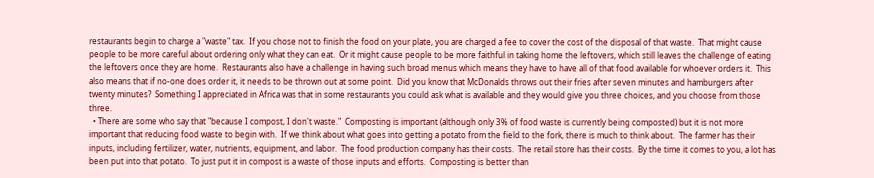restaurants begin to charge a "waste" tax.  If you chose not to finish the food on your plate, you are charged a fee to cover the cost of the disposal of that waste.  That might cause people to be more careful about ordering only what they can eat.  Or it might cause people to be more faithful in taking home the leftovers, which still leaves the challenge of eating the leftovers once they are home.  Restaurants also have a challenge in having such broad menus which means they have to have all of that food available for whoever orders it.  This also means that if no-one does order it, it needs to be thrown out at some point.  Did you know that McDonalds throws out their fries after seven minutes and hamburgers after twenty minutes?  Something I appreciated in Africa was that in some restaurants you could ask what is available and they would give you three choices, and you choose from those three.
  • There are some who say that "because I compost, I don't waste."  Composting is important (although only 3% of food waste is currently being composted) but it is not more important that reducing food waste to begin with.  If we think about what goes into getting a potato from the field to the fork, there is much to think about.  The farmer has their inputs, including fertilizer, water, nutrients, equipment, and labor.  The food production company has their costs.  The retail store has their costs.  By the time it comes to you, a lot has been put into that potato.  To just put it in compost is a waste of those inputs and efforts.  Composting is better than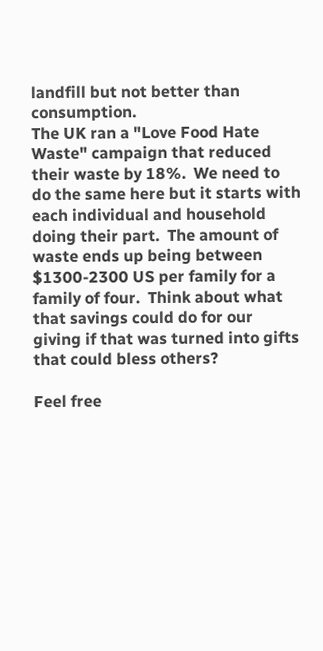landfill but not better than consumption.
The UK ran a "Love Food Hate Waste" campaign that reduced their waste by 18%.  We need to do the same here but it starts with each individual and household doing their part.  The amount of waste ends up being between $1300-2300 US per family for a family of four.  Think about what that savings could do for our giving if that was turned into gifts that could bless others?

Feel free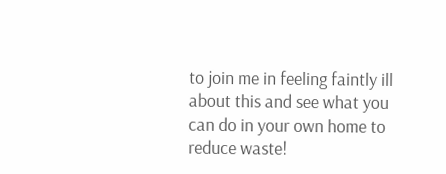to join me in feeling faintly ill about this and see what you can do in your own home to reduce waste!